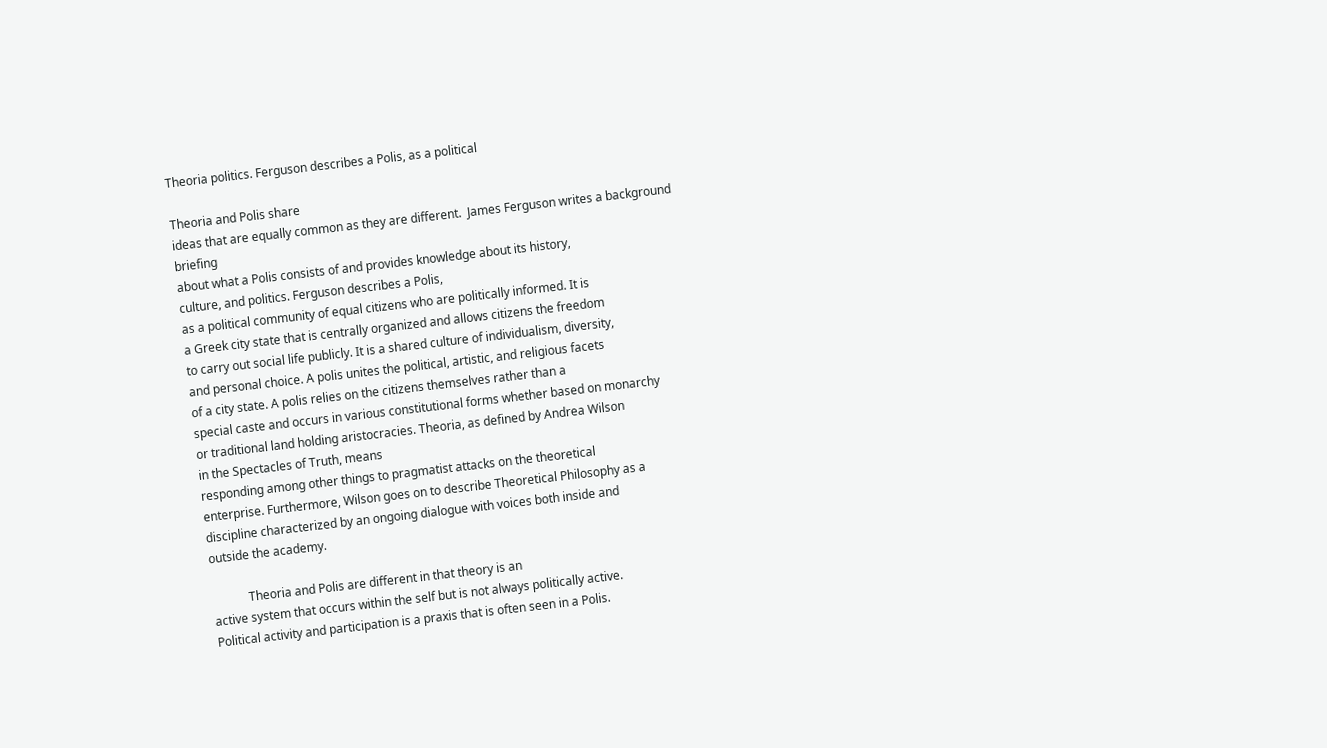Theoria politics. Ferguson describes a Polis, as a political

Theoria and Polis share
ideas that are equally common as they are different.  James Ferguson writes a background briefing
about what a Polis consists of and provides knowledge about its history,
culture, and politics. Ferguson describes a Polis,
as a political community of equal citizens who are politically informed. It is
a Greek city state that is centrally organized and allows citizens the freedom
to carry out social life publicly. It is a shared culture of individualism, diversity,
and personal choice. A polis unites the political, artistic, and religious facets
of a city state. A polis relies on the citizens themselves rather than a
special caste and occurs in various constitutional forms whether based on monarchy
or traditional land holding aristocracies. Theoria, as defined by Andrea Wilson
in the Spectacles of Truth, means
responding among other things to pragmatist attacks on the theoretical
enterprise. Furthermore, Wilson goes on to describe Theoretical Philosophy as a
discipline characterized by an ongoing dialogue with voices both inside and
outside the academy.

            Theoria and Polis are different in that theory is an
active system that occurs within the self but is not always politically active.
Political activity and participation is a praxis that is often seen in a Polis.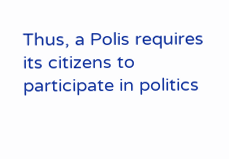Thus, a Polis requires its citizens to participate in politics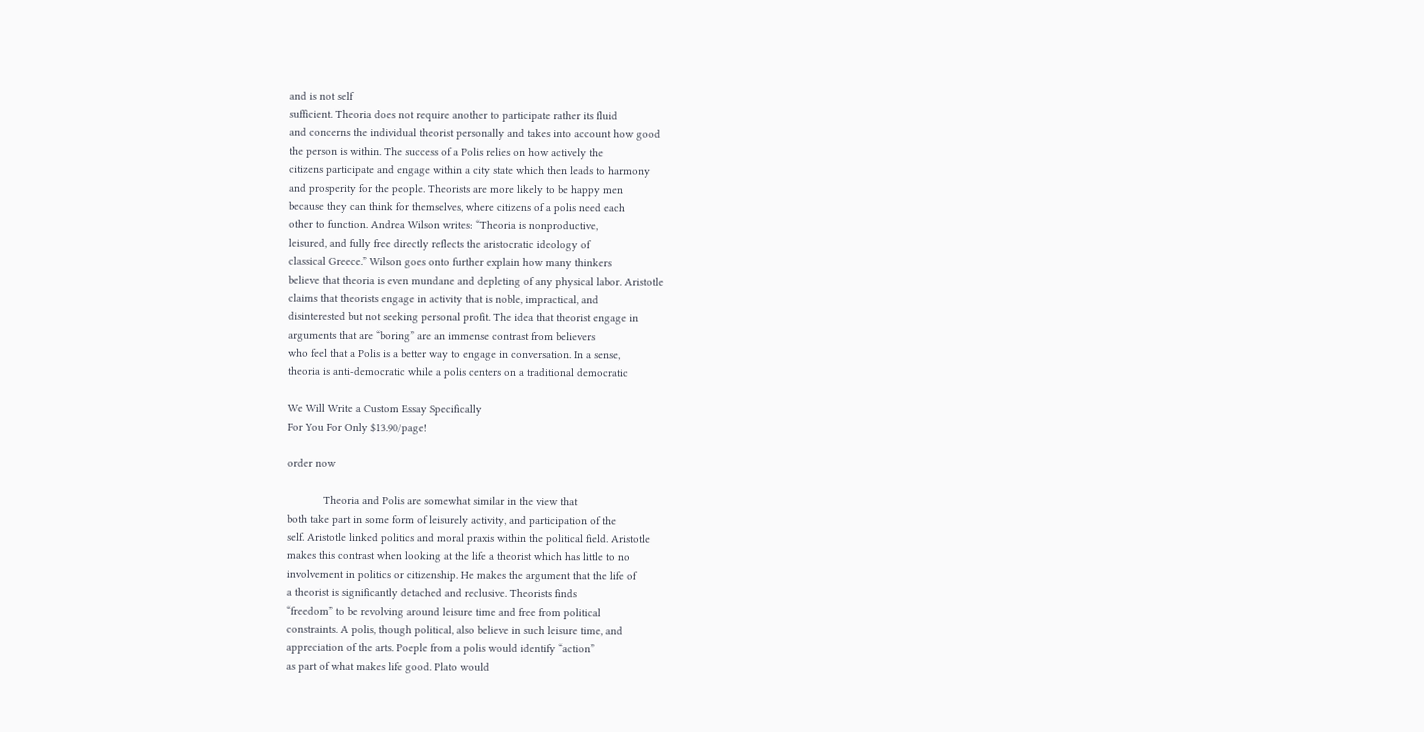and is not self
sufficient. Theoria does not require another to participate rather its fluid
and concerns the individual theorist personally and takes into account how good
the person is within. The success of a Polis relies on how actively the
citizens participate and engage within a city state which then leads to harmony
and prosperity for the people. Theorists are more likely to be happy men
because they can think for themselves, where citizens of a polis need each
other to function. Andrea Wilson writes: “Theoria is nonproductive,
leisured, and fully free directly reflects the aristocratic ideology of
classical Greece.” Wilson goes onto further explain how many thinkers
believe that theoria is even mundane and depleting of any physical labor. Aristotle
claims that theorists engage in activity that is noble, impractical, and
disinterested but not seeking personal profit. The idea that theorist engage in
arguments that are “boring” are an immense contrast from believers
who feel that a Polis is a better way to engage in conversation. In a sense,
theoria is anti-democratic while a polis centers on a traditional democratic

We Will Write a Custom Essay Specifically
For You For Only $13.90/page!

order now

            Theoria and Polis are somewhat similar in the view that
both take part in some form of leisurely activity, and participation of the
self. Aristotle linked politics and moral praxis within the political field. Aristotle
makes this contrast when looking at the life a theorist which has little to no
involvement in politics or citizenship. He makes the argument that the life of
a theorist is significantly detached and reclusive. Theorists finds
“freedom” to be revolving around leisure time and free from political
constraints. A polis, though political, also believe in such leisure time, and
appreciation of the arts. Poeple from a polis would identify “action”
as part of what makes life good. Plato would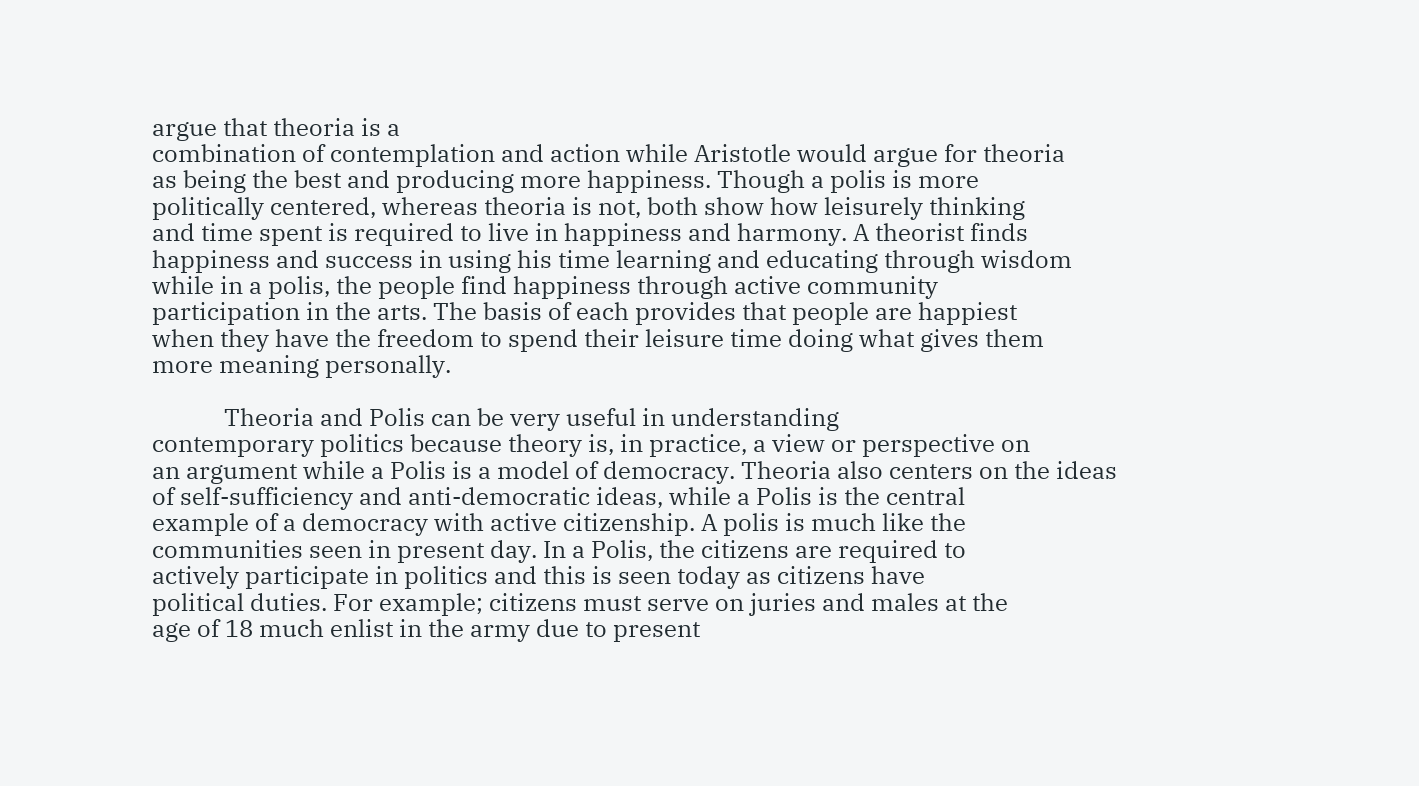argue that theoria is a
combination of contemplation and action while Aristotle would argue for theoria
as being the best and producing more happiness. Though a polis is more
politically centered, whereas theoria is not, both show how leisurely thinking
and time spent is required to live in happiness and harmony. A theorist finds
happiness and success in using his time learning and educating through wisdom
while in a polis, the people find happiness through active community
participation in the arts. The basis of each provides that people are happiest
when they have the freedom to spend their leisure time doing what gives them
more meaning personally.

            Theoria and Polis can be very useful in understanding
contemporary politics because theory is, in practice, a view or perspective on
an argument while a Polis is a model of democracy. Theoria also centers on the ideas
of self-sufficiency and anti-democratic ideas, while a Polis is the central
example of a democracy with active citizenship. A polis is much like the
communities seen in present day. In a Polis, the citizens are required to
actively participate in politics and this is seen today as citizens have
political duties. For example; citizens must serve on juries and males at the
age of 18 much enlist in the army due to present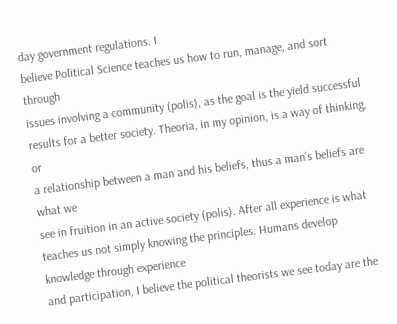day government regulations. I
believe Political Science teaches us how to run, manage, and sort through
issues involving a community (polis), as the goal is the yield successful
results for a better society. Theoria, in my opinion, is a way of thinking, or
a relationship between a man and his beliefs, thus a man’s beliefs are what we
see in fruition in an active society (polis). After all experience is what
teaches us not simply knowing the principles. Humans develop knowledge through experience
and participation, I believe the political theorists we see today are the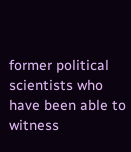former political scientists who have been able to witness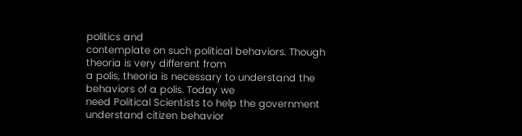politics and
contemplate on such political behaviors. Though theoria is very different from
a polis, theoria is necessary to understand the behaviors of a polis. Today we
need Political Scientists to help the government understand citizen behavior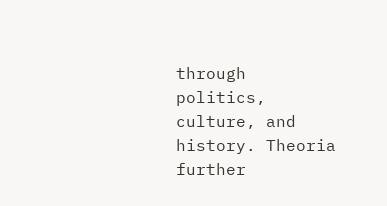through politics, culture, and history. Theoria further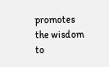promotes the wisdom to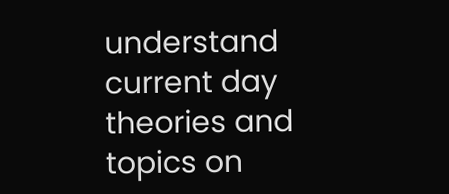understand current day theories and topics on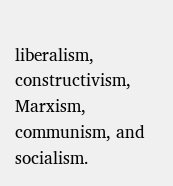liberalism, constructivism, Marxism,
communism, and socialism.